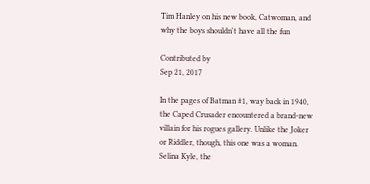Tim Hanley on his new book, Catwoman, and why the boys shouldn't have all the fun

Contributed by
Sep 21, 2017

In the pages of Batman #1, way back in 1940, the Caped Crusader encountered a brand-new villain for his rogues gallery. Unlike the Joker or Riddler, though, this one was a woman. Selina Kyle, the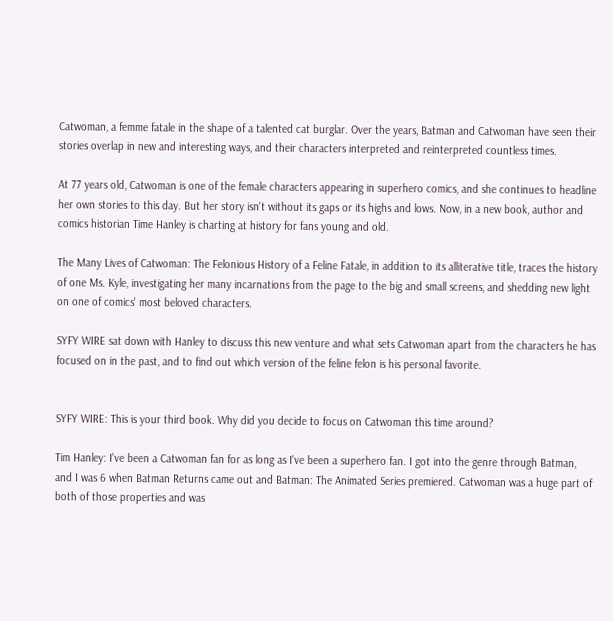Catwoman, a femme fatale in the shape of a talented cat burglar. Over the years, Batman and Catwoman have seen their stories overlap in new and interesting ways, and their characters interpreted and reinterpreted countless times.

At 77 years old, Catwoman is one of the female characters appearing in superhero comics, and she continues to headline her own stories to this day. But her story isn't without its gaps or its highs and lows. Now, in a new book, author and comics historian Time Hanley is charting at history for fans young and old.

The Many Lives of Catwoman: The Felonious History of a Feline Fatale, in addition to its alliterative title, traces the history of one Ms. Kyle, investigating her many incarnations from the page to the big and small screens, and shedding new light on one of comics' most beloved characters.

SYFY WIRE sat down with Hanley to discuss this new venture and what sets Catwoman apart from the characters he has focused on in the past, and to find out which version of the feline felon is his personal favorite.


SYFY WIRE: This is your third book. Why did you decide to focus on Catwoman this time around?

Tim Hanley: I've been a Catwoman fan for as long as I've been a superhero fan. I got into the genre through Batman, and I was 6 when Batman Returns came out and Batman: The Animated Series premiered. Catwoman was a huge part of both of those properties and was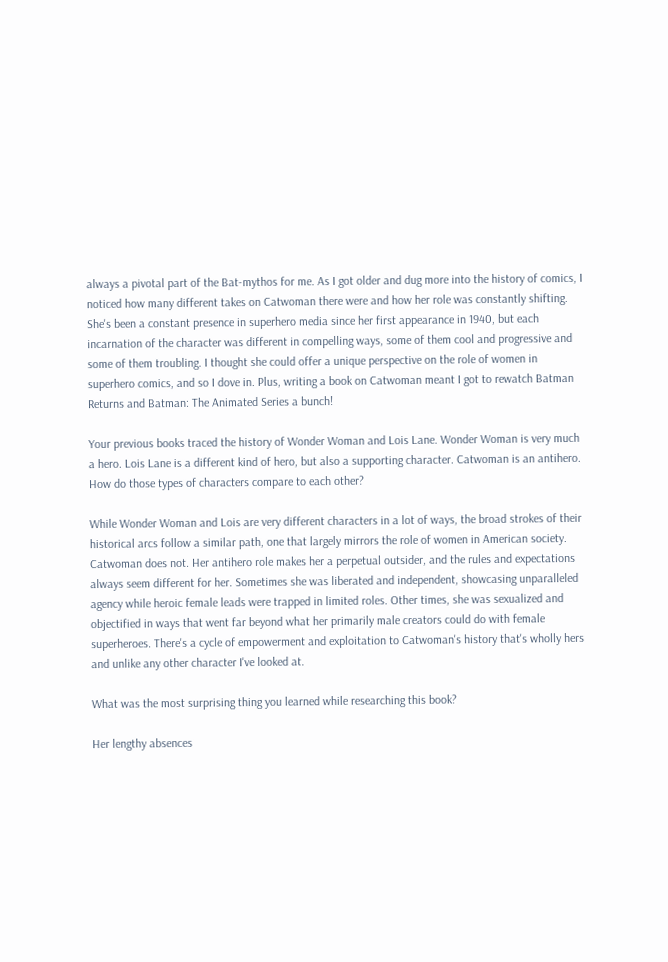always a pivotal part of the Bat-mythos for me. As I got older and dug more into the history of comics, I noticed how many different takes on Catwoman there were and how her role was constantly shifting. She's been a constant presence in superhero media since her first appearance in 1940, but each incarnation of the character was different in compelling ways, some of them cool and progressive and some of them troubling. I thought she could offer a unique perspective on the role of women in superhero comics, and so I dove in. Plus, writing a book on Catwoman meant I got to rewatch Batman Returns and Batman: The Animated Series a bunch!

Your previous books traced the history of Wonder Woman and Lois Lane. Wonder Woman is very much a hero. Lois Lane is a different kind of hero, but also a supporting character. Catwoman is an antihero. How do those types of characters compare to each other?

While Wonder Woman and Lois are very different characters in a lot of ways, the broad strokes of their historical arcs follow a similar path, one that largely mirrors the role of women in American society. Catwoman does not. Her antihero role makes her a perpetual outsider, and the rules and expectations always seem different for her. Sometimes she was liberated and independent, showcasing unparalleled agency while heroic female leads were trapped in limited roles. Other times, she was sexualized and objectified in ways that went far beyond what her primarily male creators could do with female superheroes. There's a cycle of empowerment and exploitation to Catwoman's history that's wholly hers and unlike any other character I've looked at.

What was the most surprising thing you learned while researching this book?

Her lengthy absences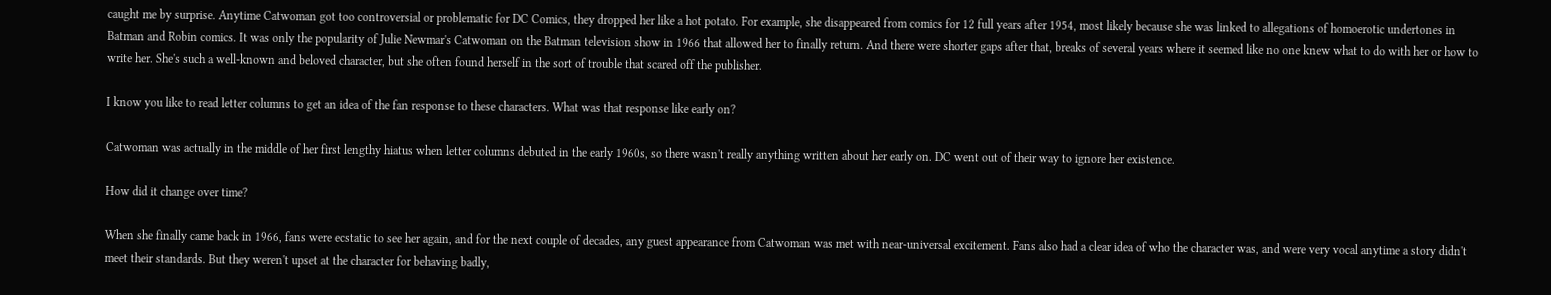caught me by surprise. Anytime Catwoman got too controversial or problematic for DC Comics, they dropped her like a hot potato. For example, she disappeared from comics for 12 full years after 1954, most likely because she was linked to allegations of homoerotic undertones in Batman and Robin comics. It was only the popularity of Julie Newmar's Catwoman on the Batman television show in 1966 that allowed her to finally return. And there were shorter gaps after that, breaks of several years where it seemed like no one knew what to do with her or how to write her. She's such a well-known and beloved character, but she often found herself in the sort of trouble that scared off the publisher.

I know you like to read letter columns to get an idea of the fan response to these characters. What was that response like early on?

Catwoman was actually in the middle of her first lengthy hiatus when letter columns debuted in the early 1960s, so there wasn't really anything written about her early on. DC went out of their way to ignore her existence.

How did it change over time?

When she finally came back in 1966, fans were ecstatic to see her again, and for the next couple of decades, any guest appearance from Catwoman was met with near-universal excitement. Fans also had a clear idea of who the character was, and were very vocal anytime a story didn't meet their standards. But they weren't upset at the character for behaving badly,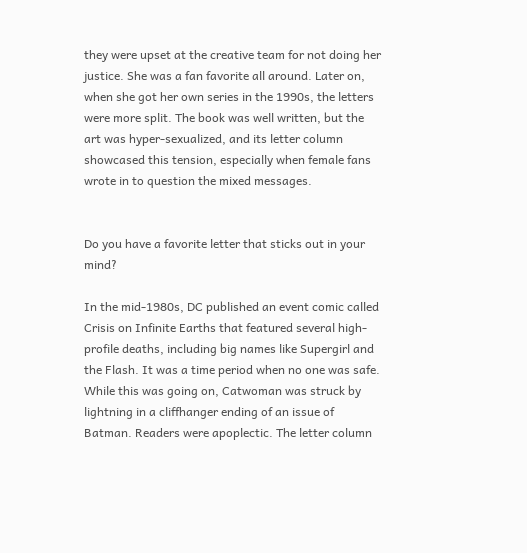they were upset at the creative team for not doing her justice. She was a fan favorite all around. Later on, when she got her own series in the 1990s, the letters were more split. The book was well written, but the art was hyper-sexualized, and its letter column showcased this tension, especially when female fans wrote in to question the mixed messages.


Do you have a favorite letter that sticks out in your mind?

In the mid-1980s, DC published an event comic called Crisis on Infinite Earths that featured several high-profile deaths, including big names like Supergirl and the Flash. It was a time period when no one was safe. While this was going on, Catwoman was struck by lightning in a cliffhanger ending of an issue of Batman. Readers were apoplectic. The letter column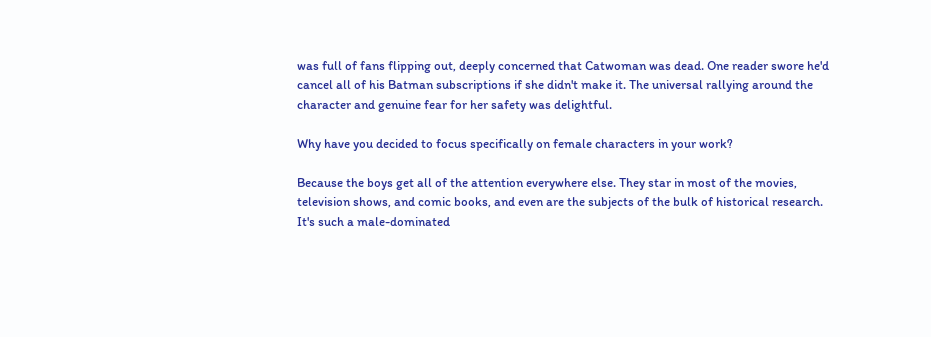was full of fans flipping out, deeply concerned that Catwoman was dead. One reader swore he'd cancel all of his Batman subscriptions if she didn't make it. The universal rallying around the character and genuine fear for her safety was delightful.

Why have you decided to focus specifically on female characters in your work?

Because the boys get all of the attention everywhere else. They star in most of the movies, television shows, and comic books, and even are the subjects of the bulk of historical research. It's such a male-dominated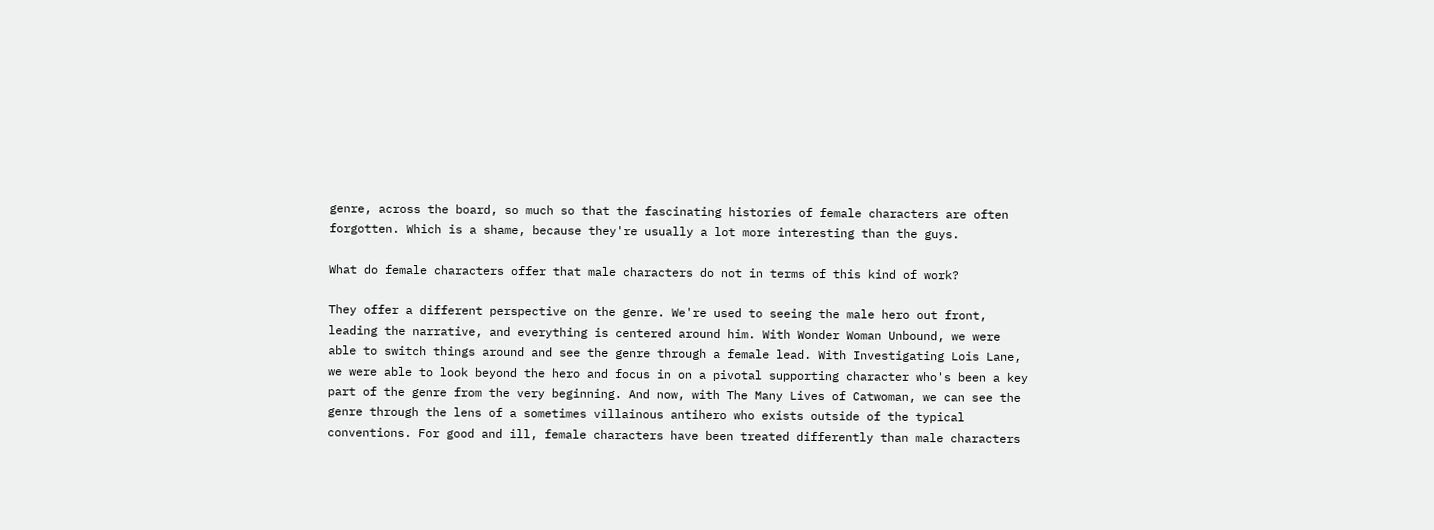genre, across the board, so much so that the fascinating histories of female characters are often forgotten. Which is a shame, because they're usually a lot more interesting than the guys.

What do female characters offer that male characters do not in terms of this kind of work?

They offer a different perspective on the genre. We're used to seeing the male hero out front, leading the narrative, and everything is centered around him. With Wonder Woman Unbound, we were able to switch things around and see the genre through a female lead. With Investigating Lois Lane, we were able to look beyond the hero and focus in on a pivotal supporting character who's been a key part of the genre from the very beginning. And now, with The Many Lives of Catwoman, we can see the genre through the lens of a sometimes villainous antihero who exists outside of the typical conventions. For good and ill, female characters have been treated differently than male characters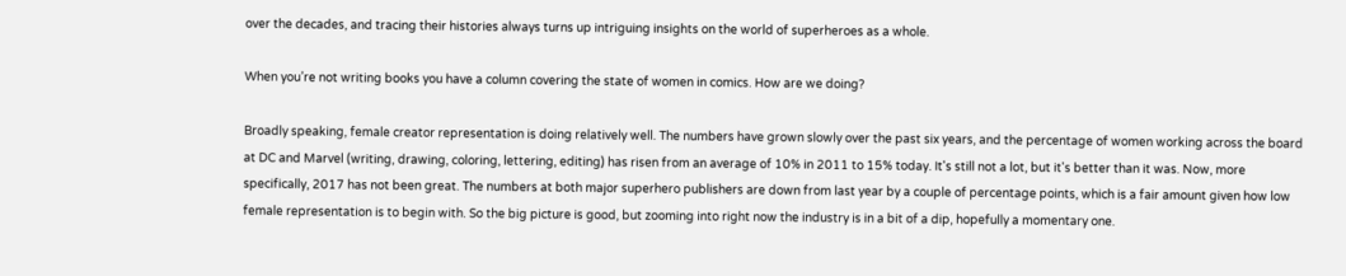over the decades, and tracing their histories always turns up intriguing insights on the world of superheroes as a whole.

When you’re not writing books you have a column covering the state of women in comics. How are we doing?

Broadly speaking, female creator representation is doing relatively well. The numbers have grown slowly over the past six years, and the percentage of women working across the board at DC and Marvel (writing, drawing, coloring, lettering, editing) has risen from an average of 10% in 2011 to 15% today. It's still not a lot, but it's better than it was. Now, more specifically, 2017 has not been great. The numbers at both major superhero publishers are down from last year by a couple of percentage points, which is a fair amount given how low female representation is to begin with. So the big picture is good, but zooming into right now the industry is in a bit of a dip, hopefully a momentary one.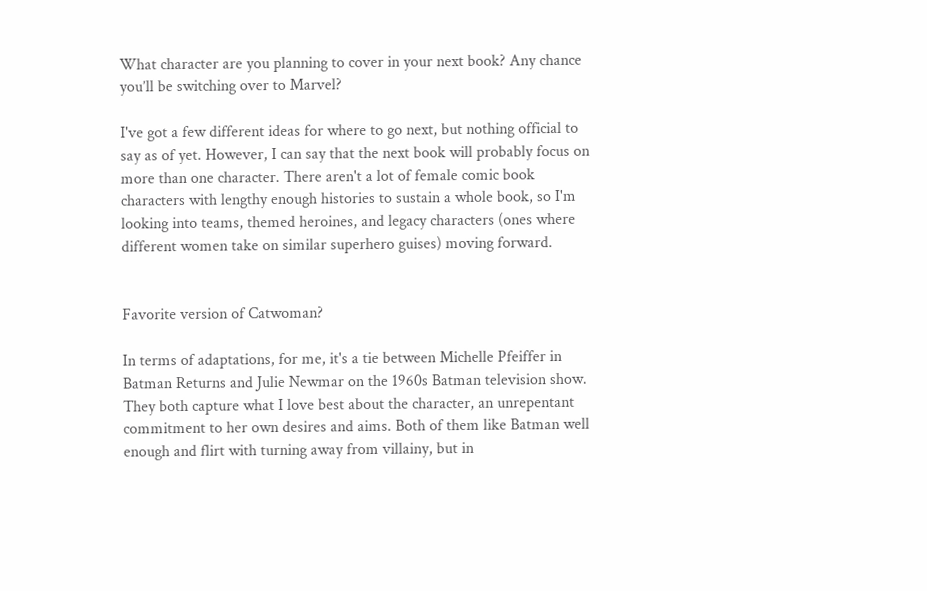What character are you planning to cover in your next book? Any chance you’ll be switching over to Marvel?

I've got a few different ideas for where to go next, but nothing official to say as of yet. However, I can say that the next book will probably focus on more than one character. There aren't a lot of female comic book characters with lengthy enough histories to sustain a whole book, so I'm looking into teams, themed heroines, and legacy characters (ones where different women take on similar superhero guises) moving forward.


Favorite version of Catwoman?

In terms of adaptations, for me, it's a tie between Michelle Pfeiffer in Batman Returns and Julie Newmar on the 1960s Batman television show. They both capture what I love best about the character, an unrepentant commitment to her own desires and aims. Both of them like Batman well enough and flirt with turning away from villainy, but in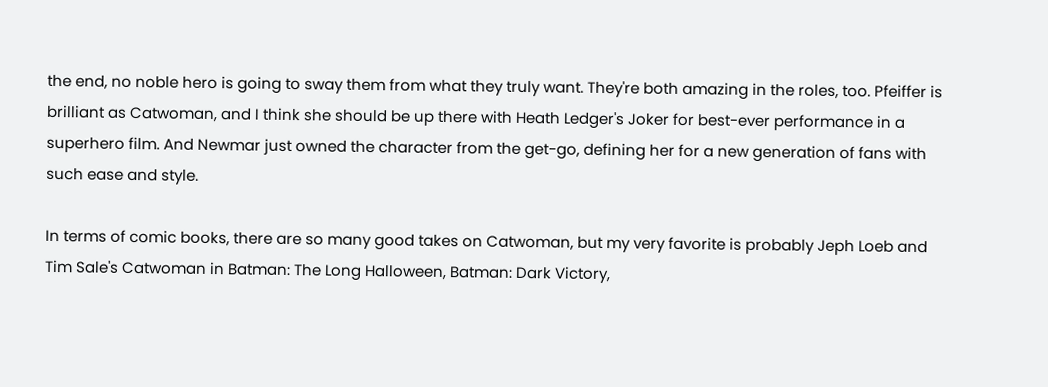the end, no noble hero is going to sway them from what they truly want. They're both amazing in the roles, too. Pfeiffer is brilliant as Catwoman, and I think she should be up there with Heath Ledger's Joker for best-ever performance in a superhero film. And Newmar just owned the character from the get-go, defining her for a new generation of fans with such ease and style.

In terms of comic books, there are so many good takes on Catwoman, but my very favorite is probably Jeph Loeb and Tim Sale's Catwoman in Batman: The Long Halloween, Batman: Dark Victory,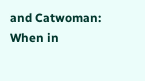and Catwoman: When in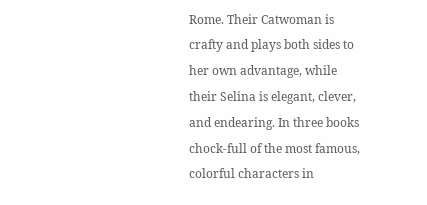Rome. Their Catwoman is crafty and plays both sides to her own advantage, while their Selina is elegant, clever, and endearing. In three books chock-full of the most famous, colorful characters in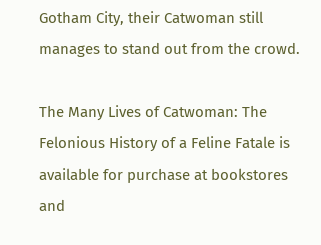Gotham City, their Catwoman still manages to stand out from the crowd.

The Many Lives of Catwoman: The Felonious History of a Feline Fatale is available for purchase at bookstores and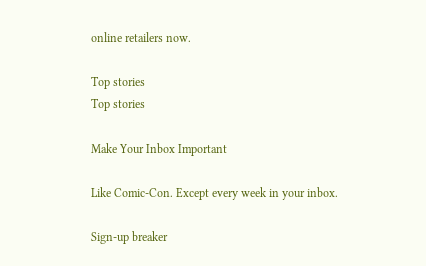online retailers now.

Top stories
Top stories

Make Your Inbox Important

Like Comic-Con. Except every week in your inbox.

Sign-up breaker